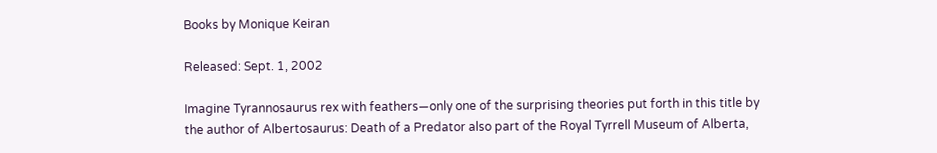Books by Monique Keiran

Released: Sept. 1, 2002

Imagine Tyrannosaurus rex with feathers—only one of the surprising theories put forth in this title by the author of Albertosaurus: Death of a Predator also part of the Royal Tyrrell Museum of Alberta,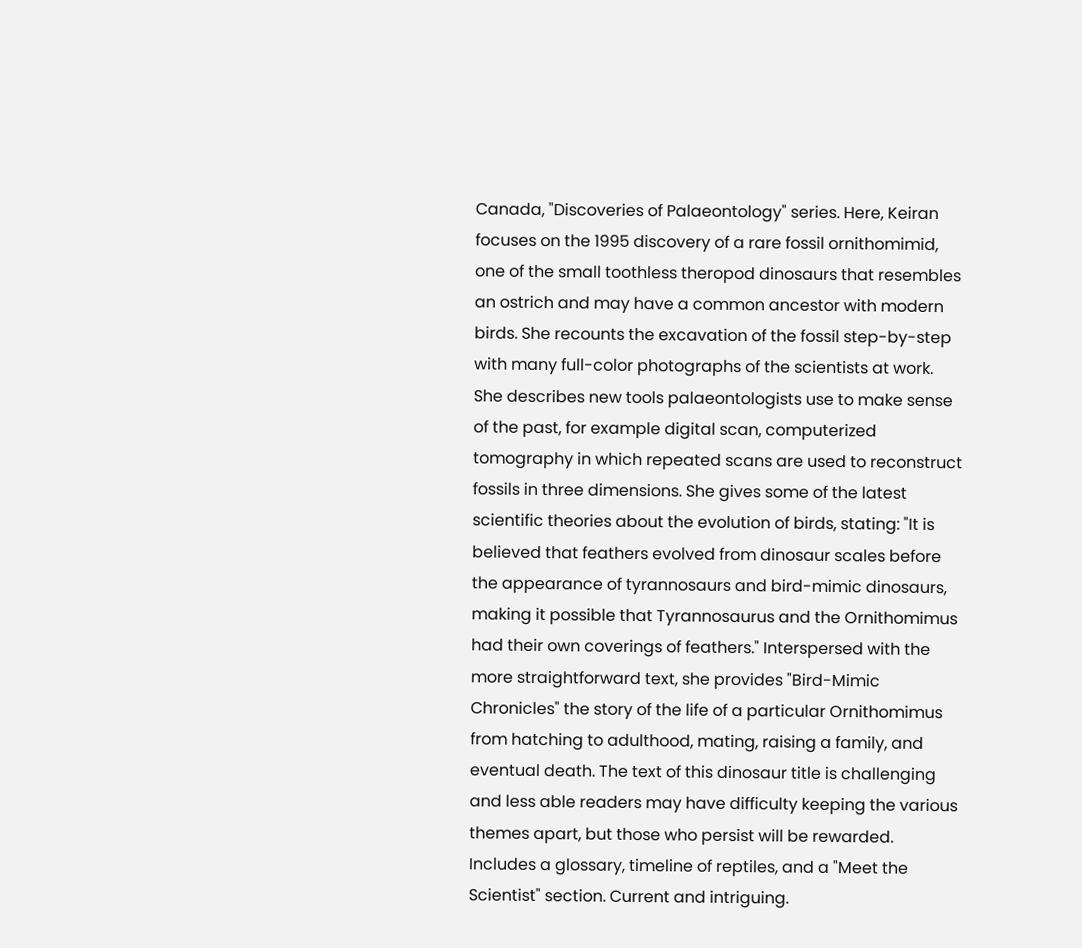Canada, "Discoveries of Palaeontology" series. Here, Keiran focuses on the 1995 discovery of a rare fossil ornithomimid, one of the small toothless theropod dinosaurs that resembles an ostrich and may have a common ancestor with modern birds. She recounts the excavation of the fossil step-by-step with many full-color photographs of the scientists at work. She describes new tools palaeontologists use to make sense of the past, for example digital scan, computerized tomography in which repeated scans are used to reconstruct fossils in three dimensions. She gives some of the latest scientific theories about the evolution of birds, stating: "It is believed that feathers evolved from dinosaur scales before the appearance of tyrannosaurs and bird-mimic dinosaurs, making it possible that Tyrannosaurus and the Ornithomimus had their own coverings of feathers." Interspersed with the more straightforward text, she provides "Bird-Mimic Chronicles" the story of the life of a particular Ornithomimus from hatching to adulthood, mating, raising a family, and eventual death. The text of this dinosaur title is challenging and less able readers may have difficulty keeping the various themes apart, but those who persist will be rewarded. Includes a glossary, timeline of reptiles, and a "Meet the Scientist" section. Current and intriguing.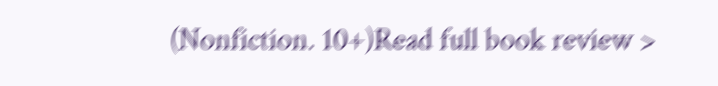(Nonfiction. 10+)Read full book review >